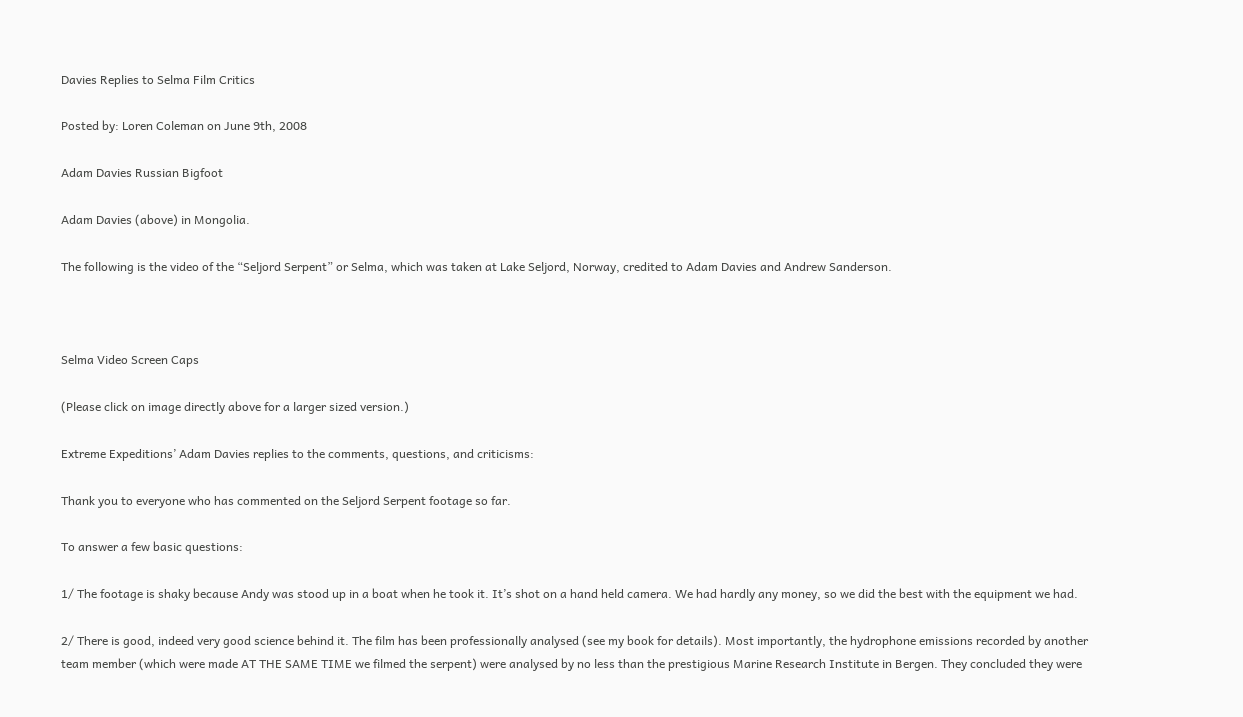Davies Replies to Selma Film Critics

Posted by: Loren Coleman on June 9th, 2008

Adam Davies Russian Bigfoot

Adam Davies (above) in Mongolia.

The following is the video of the “Seljord Serpent” or Selma, which was taken at Lake Seljord, Norway, credited to Adam Davies and Andrew Sanderson.



Selma Video Screen Caps

(Please click on image directly above for a larger sized version.)

Extreme Expeditions’ Adam Davies replies to the comments, questions, and criticisms:

Thank you to everyone who has commented on the Seljord Serpent footage so far.

To answer a few basic questions:

1/ The footage is shaky because Andy was stood up in a boat when he took it. It’s shot on a hand held camera. We had hardly any money, so we did the best with the equipment we had.

2/ There is good, indeed very good science behind it. The film has been professionally analysed (see my book for details). Most importantly, the hydrophone emissions recorded by another team member (which were made AT THE SAME TIME we filmed the serpent) were analysed by no less than the prestigious Marine Research Institute in Bergen. They concluded they were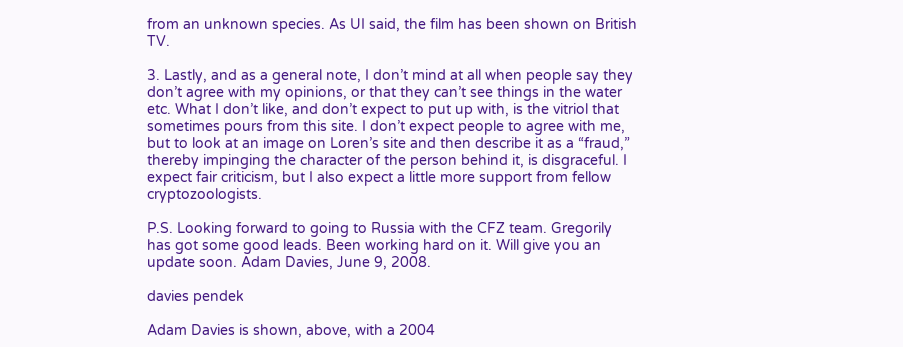from an unknown species. As UI said, the film has been shown on British TV.

3. Lastly, and as a general note, I don’t mind at all when people say they don’t agree with my opinions, or that they can’t see things in the water etc. What I don’t like, and don’t expect to put up with, is the vitriol that sometimes pours from this site. I don’t expect people to agree with me, but to look at an image on Loren’s site and then describe it as a “fraud,” thereby impinging the character of the person behind it, is disgraceful. I expect fair criticism, but I also expect a little more support from fellow cryptozoologists.

P.S. Looking forward to going to Russia with the CFZ team. Gregorily has got some good leads. Been working hard on it. Will give you an update soon. Adam Davies, June 9, 2008.

davies pendek

Adam Davies is shown, above, with a 2004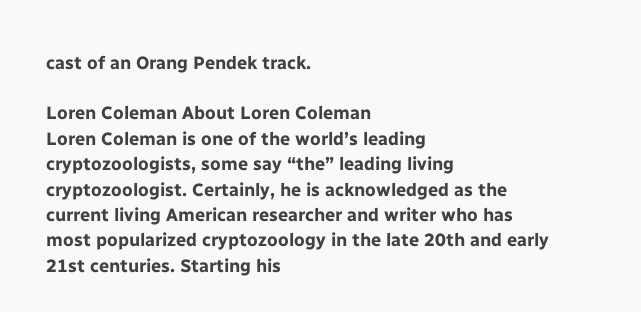cast of an Orang Pendek track.

Loren Coleman About Loren Coleman
Loren Coleman is one of the world’s leading cryptozoologists, some say “the” leading living cryptozoologist. Certainly, he is acknowledged as the current living American researcher and writer who has most popularized cryptozoology in the late 20th and early 21st centuries. Starting his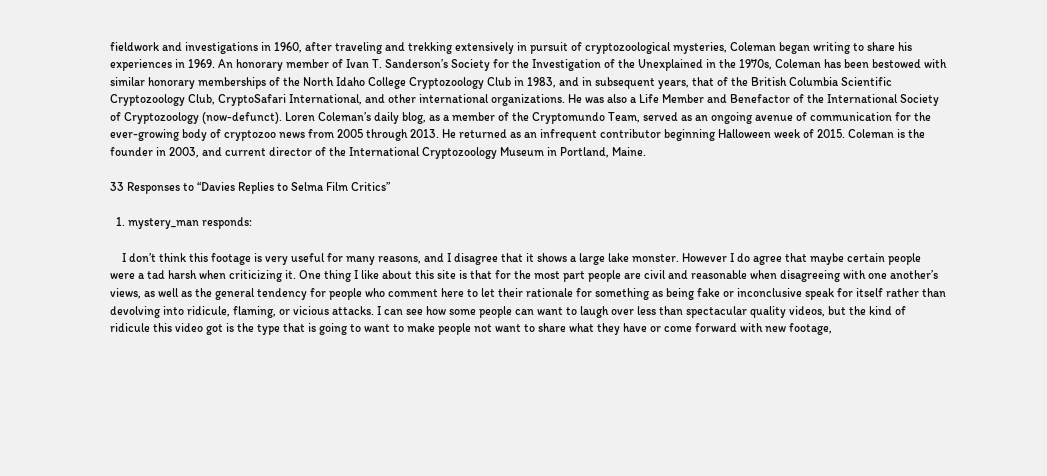fieldwork and investigations in 1960, after traveling and trekking extensively in pursuit of cryptozoological mysteries, Coleman began writing to share his experiences in 1969. An honorary member of Ivan T. Sanderson’s Society for the Investigation of the Unexplained in the 1970s, Coleman has been bestowed with similar honorary memberships of the North Idaho College Cryptozoology Club in 1983, and in subsequent years, that of the British Columbia Scientific Cryptozoology Club, CryptoSafari International, and other international organizations. He was also a Life Member and Benefactor of the International Society of Cryptozoology (now-defunct). Loren Coleman’s daily blog, as a member of the Cryptomundo Team, served as an ongoing avenue of communication for the ever-growing body of cryptozoo news from 2005 through 2013. He returned as an infrequent contributor beginning Halloween week of 2015. Coleman is the founder in 2003, and current director of the International Cryptozoology Museum in Portland, Maine.

33 Responses to “Davies Replies to Selma Film Critics”

  1. mystery_man responds:

    I don’t think this footage is very useful for many reasons, and I disagree that it shows a large lake monster. However I do agree that maybe certain people were a tad harsh when criticizing it. One thing I like about this site is that for the most part people are civil and reasonable when disagreeing with one another’s views, as well as the general tendency for people who comment here to let their rationale for something as being fake or inconclusive speak for itself rather than devolving into ridicule, flaming, or vicious attacks. I can see how some people can want to laugh over less than spectacular quality videos, but the kind of ridicule this video got is the type that is going to want to make people not want to share what they have or come forward with new footage,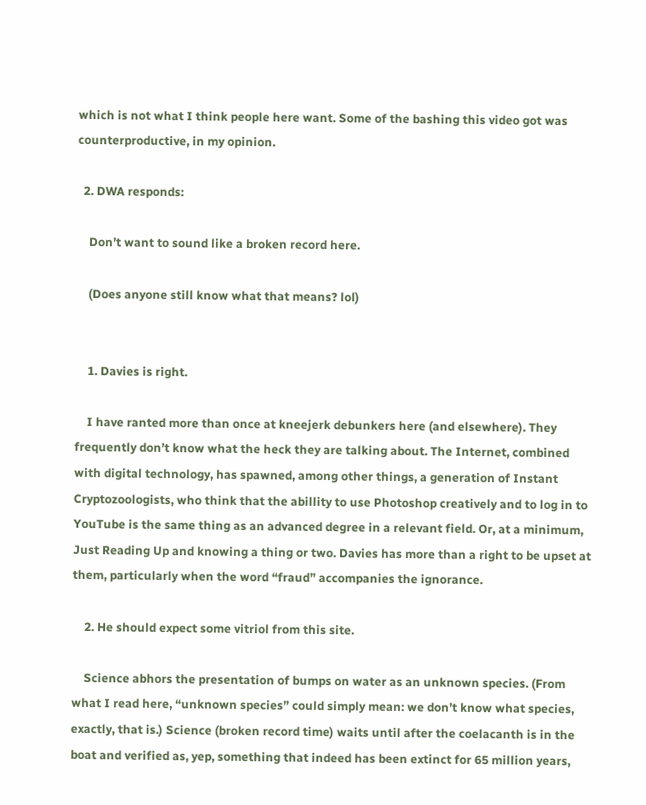which is not what I think people here want. Some of the bashing this video got was counterproductive, in my opinion.

  2. DWA responds:

    Don’t want to sound like a broken record here.

    (Does anyone still know what that means? lol)


    1. Davies is right.

    I have ranted more than once at kneejerk debunkers here (and elsewhere). They frequently don’t know what the heck they are talking about. The Internet, combined with digital technology, has spawned, among other things, a generation of Instant Cryptozoologists, who think that the abillity to use Photoshop creatively and to log in to YouTube is the same thing as an advanced degree in a relevant field. Or, at a minimum, Just Reading Up and knowing a thing or two. Davies has more than a right to be upset at them, particularly when the word “fraud” accompanies the ignorance.

    2. He should expect some vitriol from this site.

    Science abhors the presentation of bumps on water as an unknown species. (From what I read here, “unknown species” could simply mean: we don’t know what species, exactly, that is.) Science (broken record time) waits until after the coelacanth is in the boat and verified as, yep, something that indeed has been extinct for 65 million years,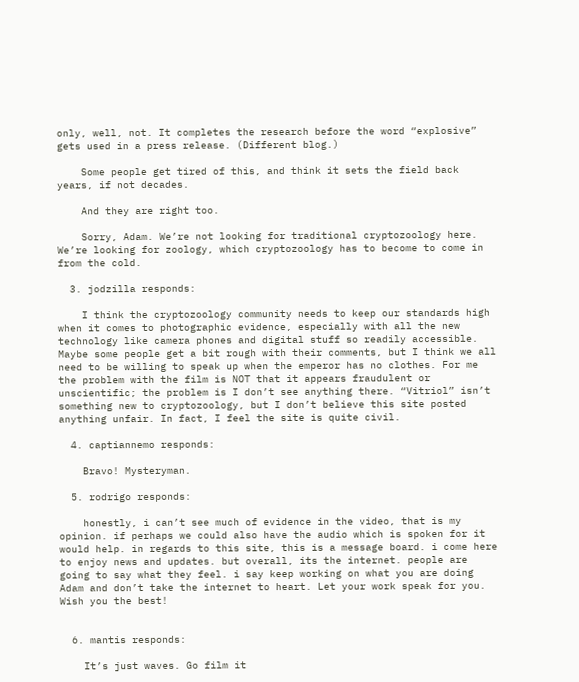only, well, not. It completes the research before the word “explosive” gets used in a press release. (Different blog.)

    Some people get tired of this, and think it sets the field back years, if not decades.

    And they are right too.

    Sorry, Adam. We’re not looking for traditional cryptozoology here. We’re looking for zoology, which cryptozoology has to become to come in from the cold.

  3. jodzilla responds:

    I think the cryptozoology community needs to keep our standards high when it comes to photographic evidence, especially with all the new technology like camera phones and digital stuff so readily accessible. Maybe some people get a bit rough with their comments, but I think we all need to be willing to speak up when the emperor has no clothes. For me the problem with the film is NOT that it appears fraudulent or unscientific; the problem is I don’t see anything there. “Vitriol” isn’t something new to cryptozoology, but I don’t believe this site posted anything unfair. In fact, I feel the site is quite civil.

  4. captiannemo responds:

    Bravo! Mysteryman.

  5. rodrigo responds:

    honestly, i can’t see much of evidence in the video, that is my opinion. if perhaps we could also have the audio which is spoken for it would help. in regards to this site, this is a message board. i come here to enjoy news and updates. but overall, its the internet. people are going to say what they feel. i say keep working on what you are doing Adam and don’t take the internet to heart. Let your work speak for you. Wish you the best!


  6. mantis responds:

    It’s just waves. Go film it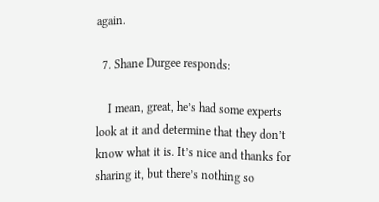again.

  7. Shane Durgee responds:

    I mean, great, he’s had some experts look at it and determine that they don’t know what it is. It’s nice and thanks for sharing it, but there’s nothing so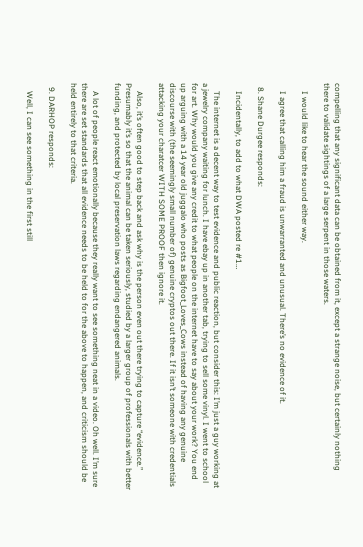compelling that any significant data can be obtained from it, except a strange noise, but certainly nothing there to validate sightings of a large serpent in those waters.

    I would like to hear the sound either way.

    I agree that calling him a fraud is unwarranted and unusual. There’s no evidence of it.

  8. Shane Durgee responds:

    Incidentally, to add to what DWA posted re #1…

    The internet is a decent way to test evidence and public reaction, but consider this: I’m just a guy working at a jewelry company waiting for lunch. I have ebay up in another tab, trying to sell some vinyl. I went to school for art. Why would you give any credit to what people on the internet have to say about your work? You end up arguing with a 14 year old juggalo who posts as Bigfoot_Loves_Cows instead of having any genuine discourse with (the seemingly small number of) genuine cryptos out there. If it isn’t someone with credentials attacking your charatcer WITH SOME PROOF then ignore it.

    Also, it’s often good to step back and ask why is the person even out there trying to capture “evidence.” Presumably it’s so that the animal can be taken seriously, studied by a larger group of professionals with better funding, and protected by local preservation laws regarding endangered animals.

    A lot of people react emotionally because they really want to see something neat in a video. Oh well. I’m sure there are set standards that all evidence needs to be held to for the above to happen, and criticism should be held entirely to that criteria.

  9. DARHOP responds:

    Well, I can see something in the first still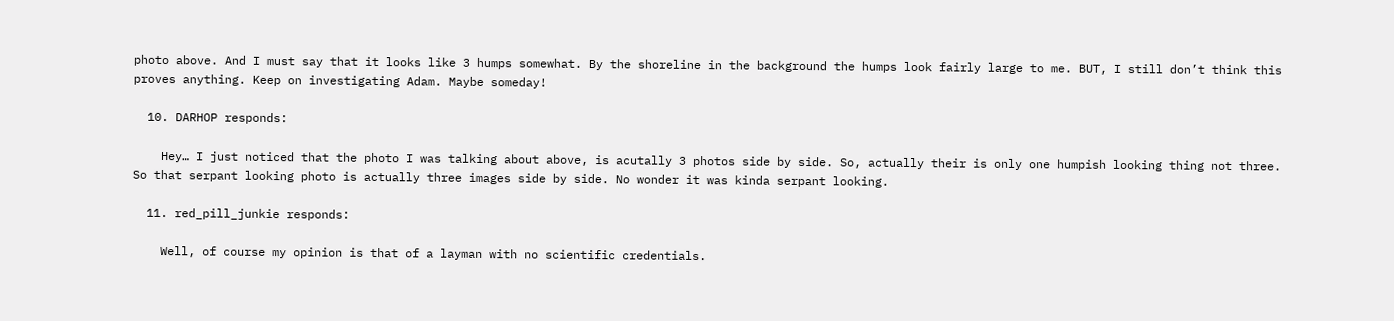photo above. And I must say that it looks like 3 humps somewhat. By the shoreline in the background the humps look fairly large to me. BUT, I still don’t think this proves anything. Keep on investigating Adam. Maybe someday!

  10. DARHOP responds:

    Hey… I just noticed that the photo I was talking about above, is acutally 3 photos side by side. So, actually their is only one humpish looking thing not three. So that serpant looking photo is actually three images side by side. No wonder it was kinda serpant looking.

  11. red_pill_junkie responds:

    Well, of course my opinion is that of a layman with no scientific credentials.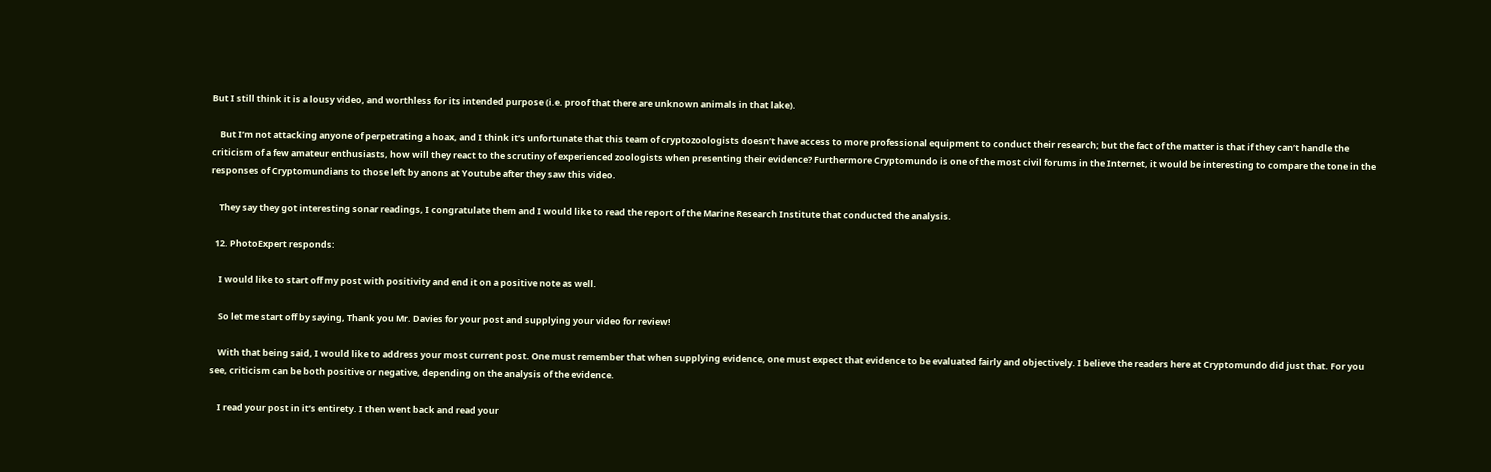But I still think it is a lousy video, and worthless for its intended purpose (i.e. proof that there are unknown animals in that lake).

    But I’m not attacking anyone of perpetrating a hoax, and I think it’s unfortunate that this team of cryptozoologists doesn’t have access to more professional equipment to conduct their research; but the fact of the matter is that if they can’t handle the criticism of a few amateur enthusiasts, how will they react to the scrutiny of experienced zoologists when presenting their evidence? Furthermore Cryptomundo is one of the most civil forums in the Internet, it would be interesting to compare the tone in the responses of Cryptomundians to those left by anons at Youtube after they saw this video.

    They say they got interesting sonar readings, I congratulate them and I would like to read the report of the Marine Research Institute that conducted the analysis.

  12. PhotoExpert responds:

    I would like to start off my post with positivity and end it on a positive note as well.

    So let me start off by saying, Thank you Mr. Davies for your post and supplying your video for review!

    With that being said, I would like to address your most current post. One must remember that when supplying evidence, one must expect that evidence to be evaluated fairly and objectively. I believe the readers here at Cryptomundo did just that. For you see, criticism can be both positive or negative, depending on the analysis of the evidence.

    I read your post in it’s entirety. I then went back and read your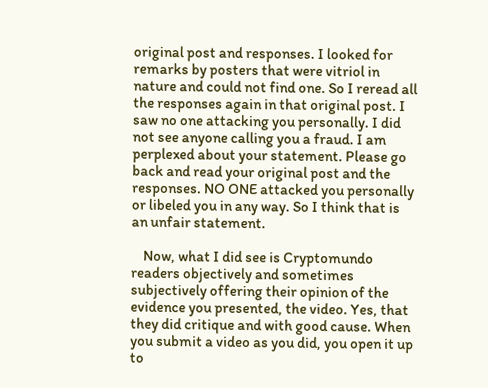original post and responses. I looked for remarks by posters that were vitriol in nature and could not find one. So I reread all the responses again in that original post. I saw no one attacking you personally. I did not see anyone calling you a fraud. I am perplexed about your statement. Please go back and read your original post and the responses. NO ONE attacked you personally or libeled you in any way. So I think that is an unfair statement.

    Now, what I did see is Cryptomundo readers objectively and sometimes subjectively offering their opinion of the evidence you presented, the video. Yes, that they did critique and with good cause. When you submit a video as you did, you open it up to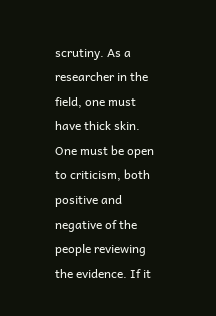scrutiny. As a researcher in the field, one must have thick skin. One must be open to criticism, both positive and negative of the people reviewing the evidence. If it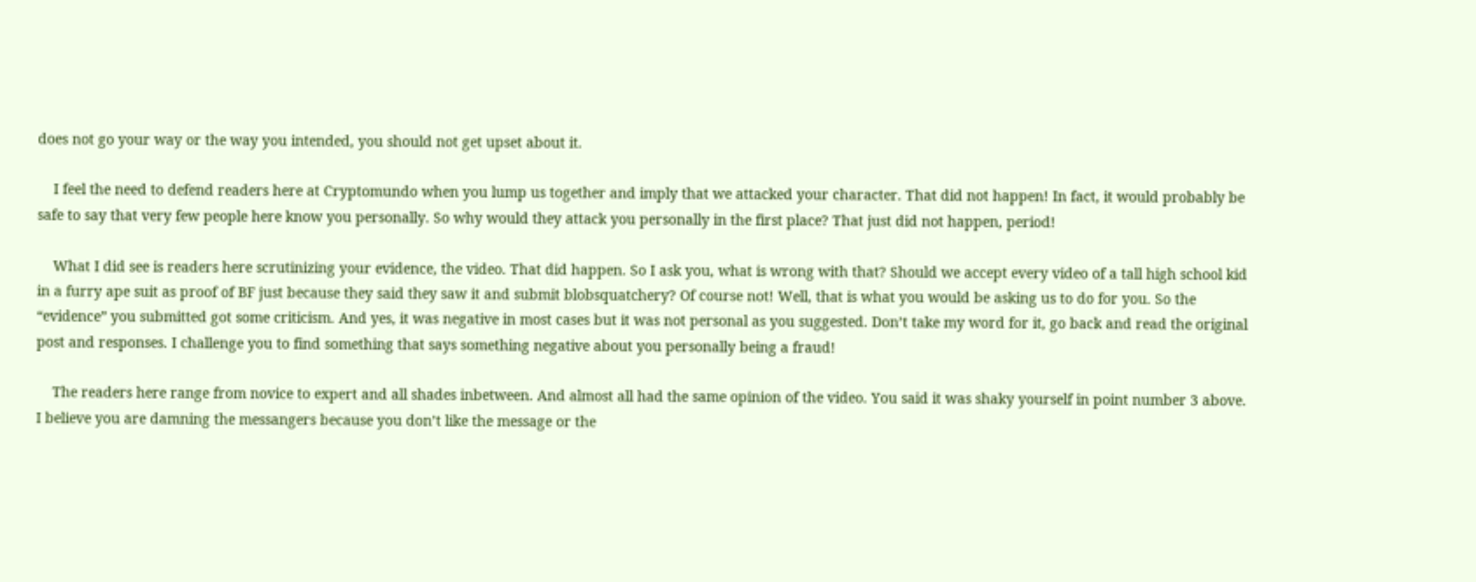does not go your way or the way you intended, you should not get upset about it.

    I feel the need to defend readers here at Cryptomundo when you lump us together and imply that we attacked your character. That did not happen! In fact, it would probably be safe to say that very few people here know you personally. So why would they attack you personally in the first place? That just did not happen, period!

    What I did see is readers here scrutinizing your evidence, the video. That did happen. So I ask you, what is wrong with that? Should we accept every video of a tall high school kid in a furry ape suit as proof of BF just because they said they saw it and submit blobsquatchery? Of course not! Well, that is what you would be asking us to do for you. So the “evidence” you submitted got some criticism. And yes, it was negative in most cases but it was not personal as you suggested. Don’t take my word for it, go back and read the original post and responses. I challenge you to find something that says something negative about you personally being a fraud!

    The readers here range from novice to expert and all shades inbetween. And almost all had the same opinion of the video. You said it was shaky yourself in point number 3 above. I believe you are damning the messangers because you don’t like the message or the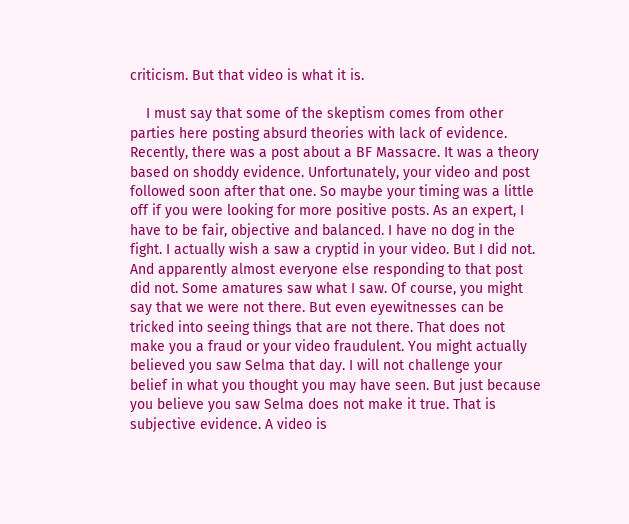criticism. But that video is what it is.

    I must say that some of the skeptism comes from other parties here posting absurd theories with lack of evidence. Recently, there was a post about a BF Massacre. It was a theory based on shoddy evidence. Unfortunately, your video and post followed soon after that one. So maybe your timing was a little off if you were looking for more positive posts. As an expert, I have to be fair, objective and balanced. I have no dog in the fight. I actually wish a saw a cryptid in your video. But I did not. And apparently almost everyone else responding to that post did not. Some amatures saw what I saw. Of course, you might say that we were not there. But even eyewitnesses can be tricked into seeing things that are not there. That does not make you a fraud or your video fraudulent. You might actually believed you saw Selma that day. I will not challenge your belief in what you thought you may have seen. But just because you believe you saw Selma does not make it true. That is subjective evidence. A video is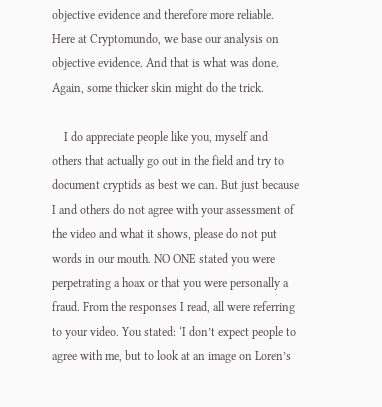objective evidence and therefore more reliable. Here at Cryptomundo, we base our analysis on objective evidence. And that is what was done. Again, some thicker skin might do the trick.

    I do appreciate people like you, myself and others that actually go out in the field and try to document cryptids as best we can. But just because I and others do not agree with your assessment of the video and what it shows, please do not put words in our mouth. NO ONE stated you were perpetrating a hoax or that you were personally a fraud. From the responses I read, all were referring to your video. You stated: ‘I don’t expect people to agree with me, but to look at an image on Loren’s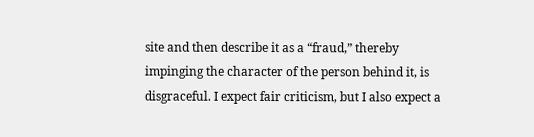site and then describe it as a “fraud,” thereby impinging the character of the person behind it, is disgraceful. I expect fair criticism, but I also expect a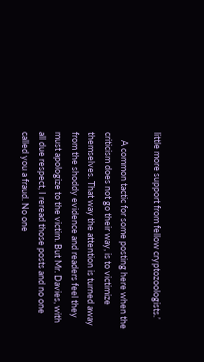little more support from fellow cryptozoologists.’

    A common tactic for some posting here when the criticism does not go their way, is to victimize themselves. That way the attention is turned away from the shoddy evidence and readers feel they must apologize to the victim. But Mr. Davies, with all due respect, I reread those posts and no one called you a fraud. No one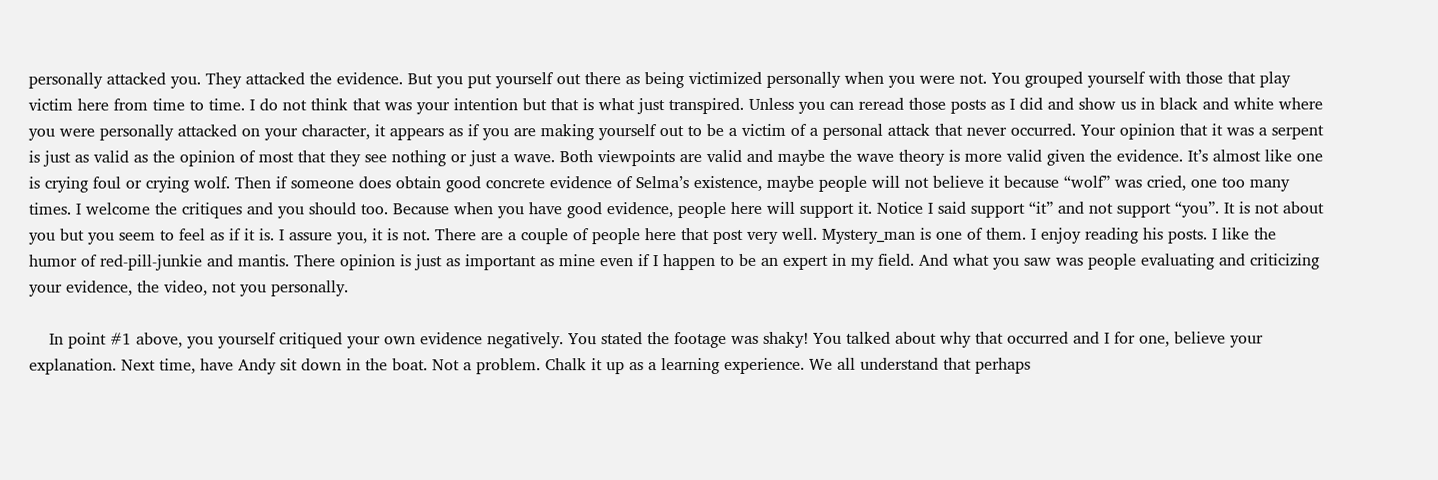personally attacked you. They attacked the evidence. But you put yourself out there as being victimized personally when you were not. You grouped yourself with those that play victim here from time to time. I do not think that was your intention but that is what just transpired. Unless you can reread those posts as I did and show us in black and white where you were personally attacked on your character, it appears as if you are making yourself out to be a victim of a personal attack that never occurred. Your opinion that it was a serpent is just as valid as the opinion of most that they see nothing or just a wave. Both viewpoints are valid and maybe the wave theory is more valid given the evidence. It’s almost like one is crying foul or crying wolf. Then if someone does obtain good concrete evidence of Selma’s existence, maybe people will not believe it because “wolf” was cried, one too many times. I welcome the critiques and you should too. Because when you have good evidence, people here will support it. Notice I said support “it” and not support “you”. It is not about you but you seem to feel as if it is. I assure you, it is not. There are a couple of people here that post very well. Mystery_man is one of them. I enjoy reading his posts. I like the humor of red-pill-junkie and mantis. There opinion is just as important as mine even if I happen to be an expert in my field. And what you saw was people evaluating and criticizing your evidence, the video, not you personally.

    In point #1 above, you yourself critiqued your own evidence negatively. You stated the footage was shaky! You talked about why that occurred and I for one, believe your explanation. Next time, have Andy sit down in the boat. Not a problem. Chalk it up as a learning experience. We all understand that perhaps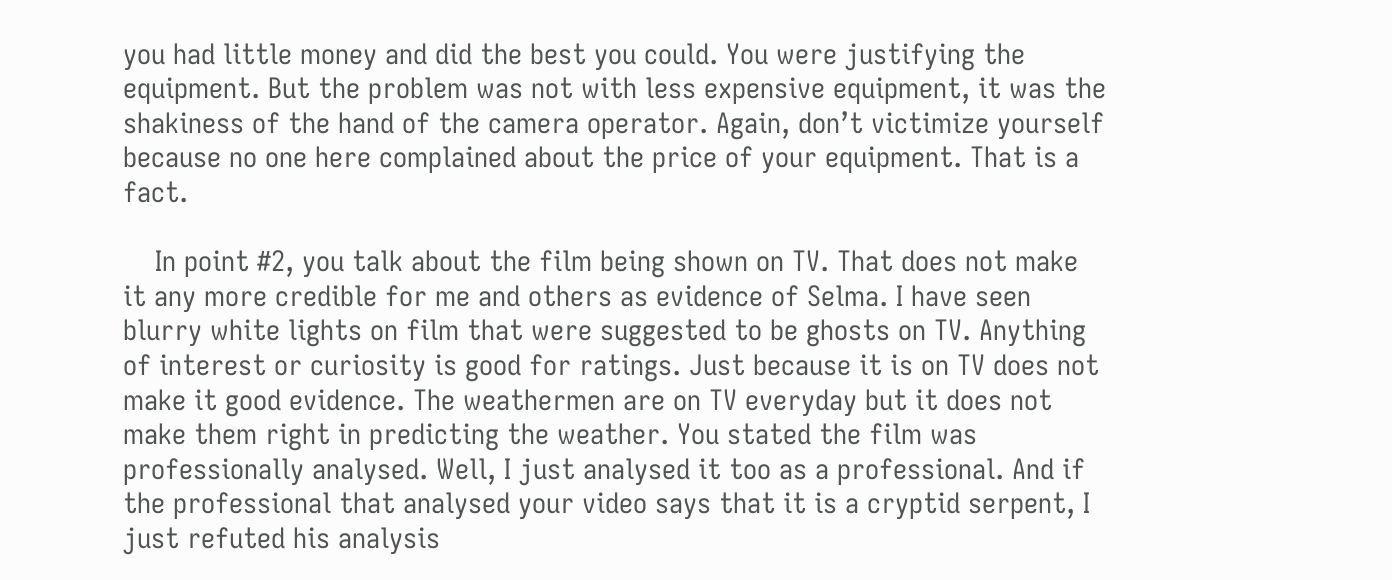you had little money and did the best you could. You were justifying the equipment. But the problem was not with less expensive equipment, it was the shakiness of the hand of the camera operator. Again, don’t victimize yourself because no one here complained about the price of your equipment. That is a fact.

    In point #2, you talk about the film being shown on TV. That does not make it any more credible for me and others as evidence of Selma. I have seen blurry white lights on film that were suggested to be ghosts on TV. Anything of interest or curiosity is good for ratings. Just because it is on TV does not make it good evidence. The weathermen are on TV everyday but it does not make them right in predicting the weather. You stated the film was professionally analysed. Well, I just analysed it too as a professional. And if the professional that analysed your video says that it is a cryptid serpent, I just refuted his analysis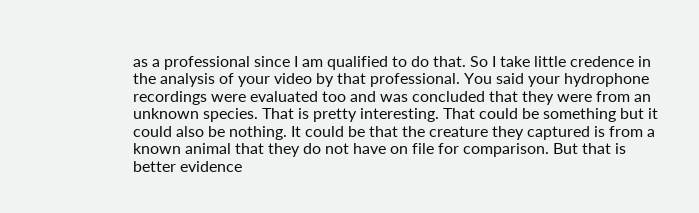as a professional since I am qualified to do that. So I take little credence in the analysis of your video by that professional. You said your hydrophone recordings were evaluated too and was concluded that they were from an unknown species. That is pretty interesting. That could be something but it could also be nothing. It could be that the creature they captured is from a known animal that they do not have on file for comparison. But that is better evidence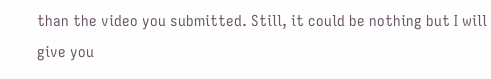than the video you submitted. Still, it could be nothing but I will give you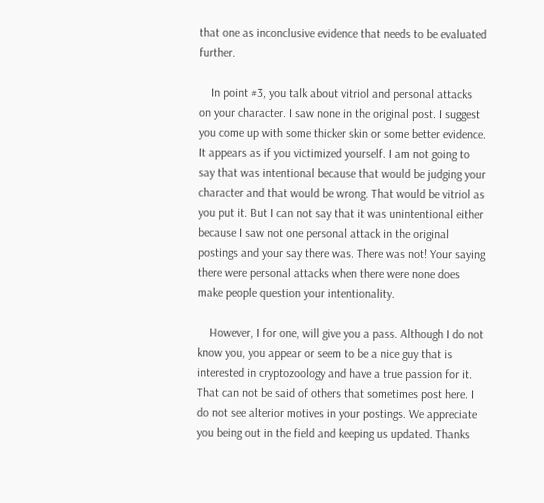that one as inconclusive evidence that needs to be evaluated further.

    In point #3, you talk about vitriol and personal attacks on your character. I saw none in the original post. I suggest you come up with some thicker skin or some better evidence. It appears as if you victimized yourself. I am not going to say that was intentional because that would be judging your character and that would be wrong. That would be vitriol as you put it. But I can not say that it was unintentional either because I saw not one personal attack in the original postings and your say there was. There was not! Your saying there were personal attacks when there were none does make people question your intentionality.

    However, I for one, will give you a pass. Although I do not know you, you appear or seem to be a nice guy that is interested in cryptozoology and have a true passion for it. That can not be said of others that sometimes post here. I do not see alterior motives in your postings. We appreciate you being out in the field and keeping us updated. Thanks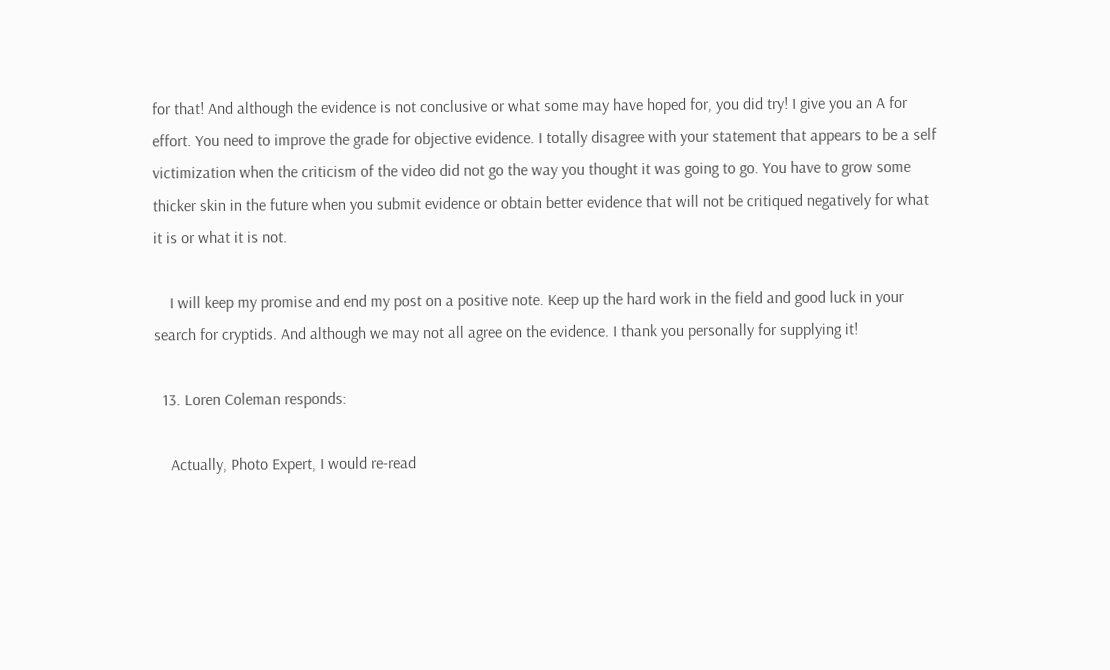for that! And although the evidence is not conclusive or what some may have hoped for, you did try! I give you an A for effort. You need to improve the grade for objective evidence. I totally disagree with your statement that appears to be a self victimization when the criticism of the video did not go the way you thought it was going to go. You have to grow some thicker skin in the future when you submit evidence or obtain better evidence that will not be critiqued negatively for what it is or what it is not.

    I will keep my promise and end my post on a positive note. Keep up the hard work in the field and good luck in your search for cryptids. And although we may not all agree on the evidence. I thank you personally for supplying it!

  13. Loren Coleman responds:

    Actually, Photo Expert, I would re-read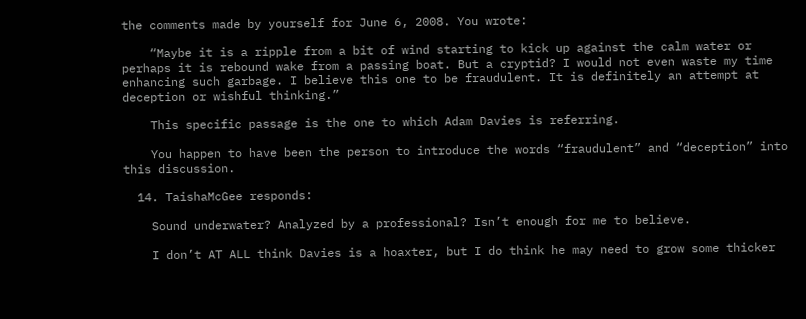the comments made by yourself for June 6, 2008. You wrote:

    “Maybe it is a ripple from a bit of wind starting to kick up against the calm water or perhaps it is rebound wake from a passing boat. But a cryptid? I would not even waste my time enhancing such garbage. I believe this one to be fraudulent. It is definitely an attempt at deception or wishful thinking.”

    This specific passage is the one to which Adam Davies is referring.

    You happen to have been the person to introduce the words “fraudulent” and “deception” into this discussion.

  14. TaishaMcGee responds:

    Sound underwater? Analyzed by a professional? Isn’t enough for me to believe.

    I don’t AT ALL think Davies is a hoaxter, but I do think he may need to grow some thicker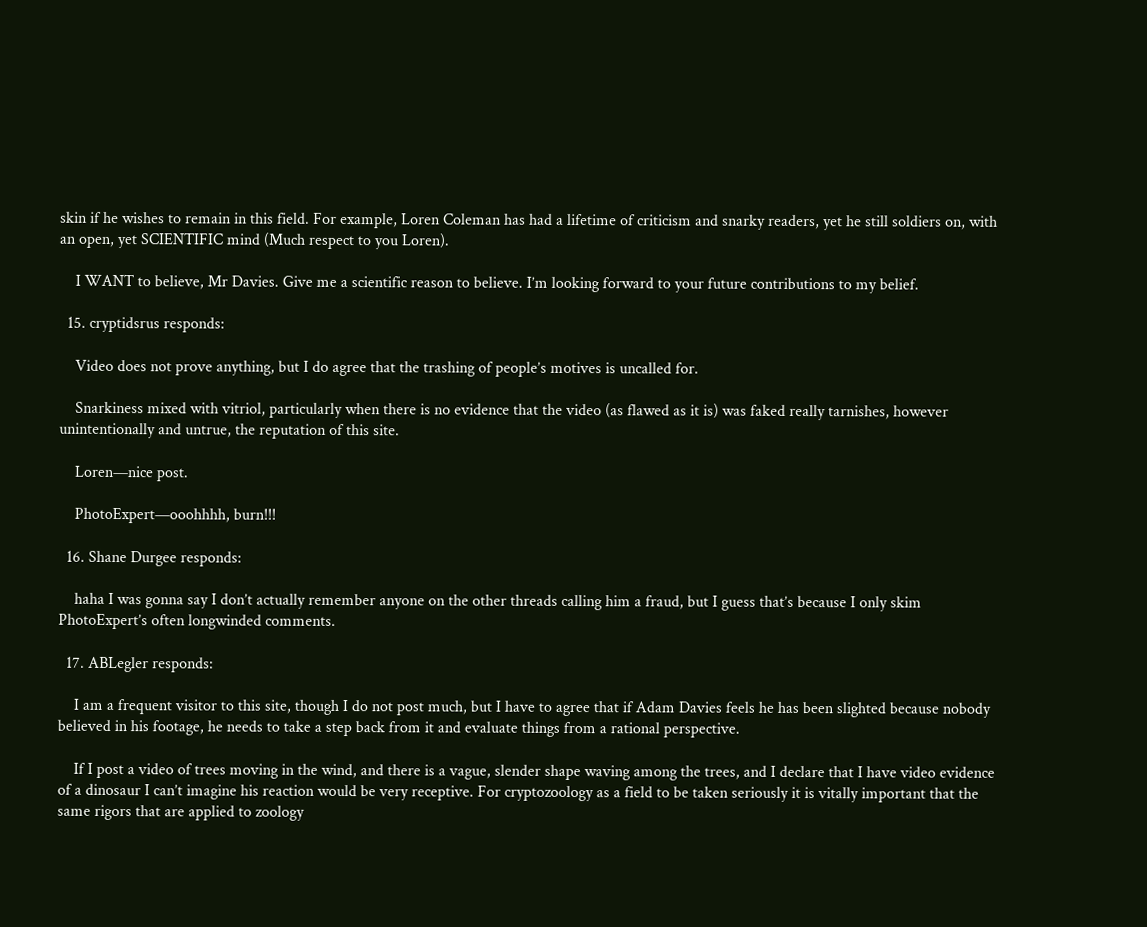skin if he wishes to remain in this field. For example, Loren Coleman has had a lifetime of criticism and snarky readers, yet he still soldiers on, with an open, yet SCIENTIFIC mind (Much respect to you Loren).

    I WANT to believe, Mr Davies. Give me a scientific reason to believe. I’m looking forward to your future contributions to my belief.

  15. cryptidsrus responds:

    Video does not prove anything, but I do agree that the trashing of people’s motives is uncalled for.

    Snarkiness mixed with vitriol, particularly when there is no evidence that the video (as flawed as it is) was faked really tarnishes, however unintentionally and untrue, the reputation of this site.

    Loren—nice post.

    PhotoExpert—ooohhhh, burn!!!

  16. Shane Durgee responds:

    haha I was gonna say I don’t actually remember anyone on the other threads calling him a fraud, but I guess that’s because I only skim PhotoExpert’s often longwinded comments.

  17. ABLegler responds:

    I am a frequent visitor to this site, though I do not post much, but I have to agree that if Adam Davies feels he has been slighted because nobody believed in his footage, he needs to take a step back from it and evaluate things from a rational perspective.

    If I post a video of trees moving in the wind, and there is a vague, slender shape waving among the trees, and I declare that I have video evidence of a dinosaur I can’t imagine his reaction would be very receptive. For cryptozoology as a field to be taken seriously it is vitally important that the same rigors that are applied to zoology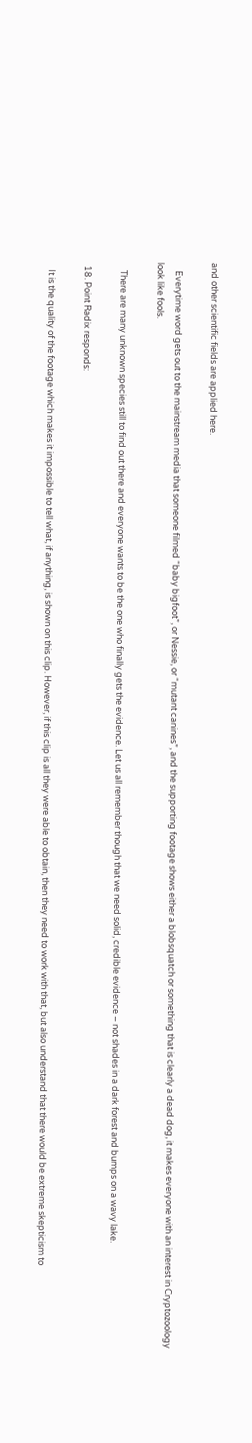and other scientific fields are applied here.

    Everytime word gets out to the mainstream media that someone filmed “baby bigfoot”, or Nessie, or “mutant canines”, and the supporting footage shows either a blobsquatch or something that is clearly a dead dog, it makes everyone with an interest in Cryptozoology look like fools.

    There are many unknown species still to find out there and everyone wants to be the one who finally gets the evidence. Let us all remember though that we need solid, credible evidence – not shades in a dark forest and bumps on a wavy lake.

  18. Point Radix responds:

    It is the quality of the footage which makes it impossible to tell what, if anything, is shown on this clip. However, if this clip is all they were able to obtain, then they need to work with that, but also understand that there would be extreme skepticism to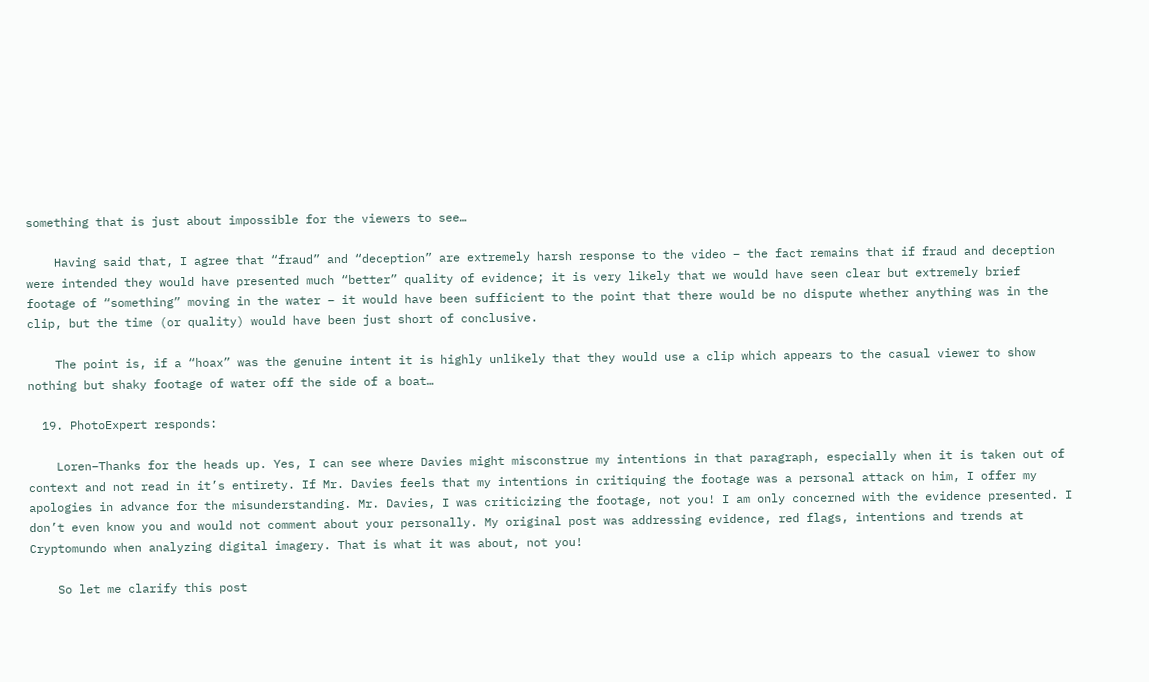something that is just about impossible for the viewers to see…

    Having said that, I agree that “fraud” and “deception” are extremely harsh response to the video – the fact remains that if fraud and deception were intended they would have presented much “better” quality of evidence; it is very likely that we would have seen clear but extremely brief footage of “something” moving in the water – it would have been sufficient to the point that there would be no dispute whether anything was in the clip, but the time (or quality) would have been just short of conclusive.

    The point is, if a “hoax” was the genuine intent it is highly unlikely that they would use a clip which appears to the casual viewer to show nothing but shaky footage of water off the side of a boat…

  19. PhotoExpert responds:

    Loren–Thanks for the heads up. Yes, I can see where Davies might misconstrue my intentions in that paragraph, especially when it is taken out of context and not read in it’s entirety. If Mr. Davies feels that my intentions in critiquing the footage was a personal attack on him, I offer my apologies in advance for the misunderstanding. Mr. Davies, I was criticizing the footage, not you! I am only concerned with the evidence presented. I don’t even know you and would not comment about your personally. My original post was addressing evidence, red flags, intentions and trends at Cryptomundo when analyzing digital imagery. That is what it was about, not you!

    So let me clarify this post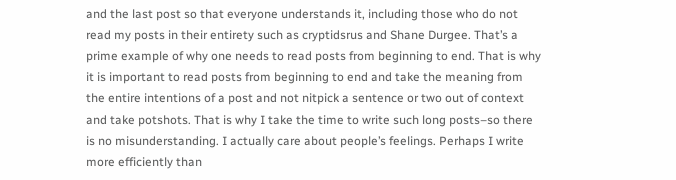and the last post so that everyone understands it, including those who do not read my posts in their entirety such as cryptidsrus and Shane Durgee. That’s a prime example of why one needs to read posts from beginning to end. That is why it is important to read posts from beginning to end and take the meaning from the entire intentions of a post and not nitpick a sentence or two out of context and take potshots. That is why I take the time to write such long posts–so there is no misunderstanding. I actually care about people’s feelings. Perhaps I write more efficiently than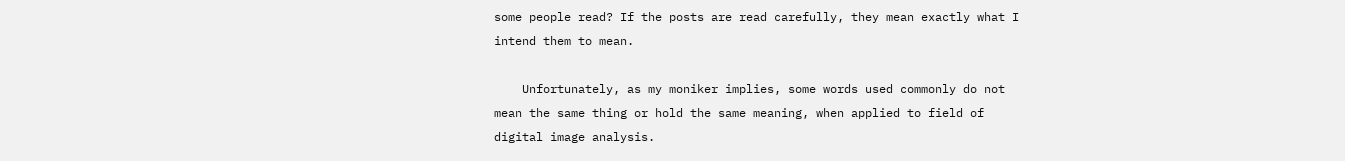some people read? If the posts are read carefully, they mean exactly what I intend them to mean.

    Unfortunately, as my moniker implies, some words used commonly do not mean the same thing or hold the same meaning, when applied to field of digital image analysis.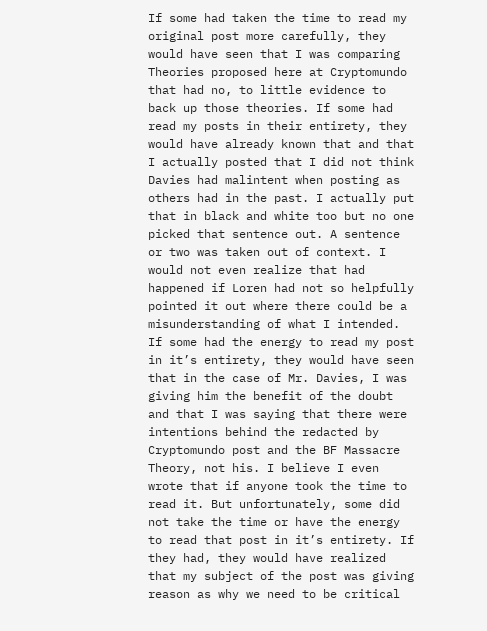If some had taken the time to read my original post more carefully, they would have seen that I was comparing Theories proposed here at Cryptomundo that had no, to little evidence to back up those theories. If some had read my posts in their entirety, they would have already known that and that I actually posted that I did not think Davies had malintent when posting as others had in the past. I actually put that in black and white too but no one picked that sentence out. A sentence or two was taken out of context. I would not even realize that had happened if Loren had not so helpfully pointed it out where there could be a misunderstanding of what I intended. If some had the energy to read my post in it’s entirety, they would have seen that in the case of Mr. Davies, I was giving him the benefit of the doubt and that I was saying that there were intentions behind the redacted by Cryptomundo post and the BF Massacre Theory, not his. I believe I even wrote that if anyone took the time to read it. But unfortunately, some did not take the time or have the energy to read that post in it’s entirety. If they had, they would have realized that my subject of the post was giving reason as why we need to be critical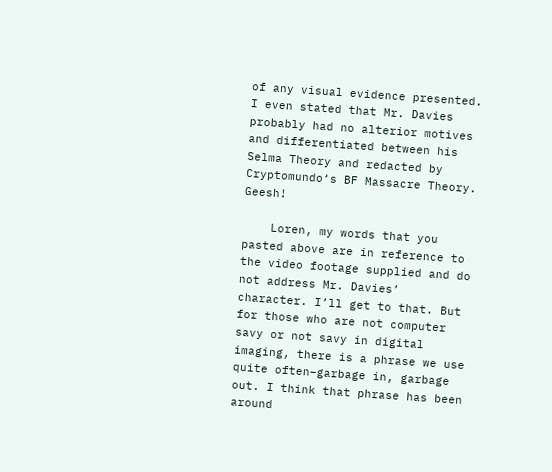of any visual evidence presented. I even stated that Mr. Davies probably had no alterior motives and differentiated between his Selma Theory and redacted by Cryptomundo‘s BF Massacre Theory. Geesh!

    Loren, my words that you pasted above are in reference to the video footage supplied and do not address Mr. Davies’ character. I’ll get to that. But for those who are not computer savy or not savy in digital imaging, there is a phrase we use quite often–garbage in, garbage out. I think that phrase has been around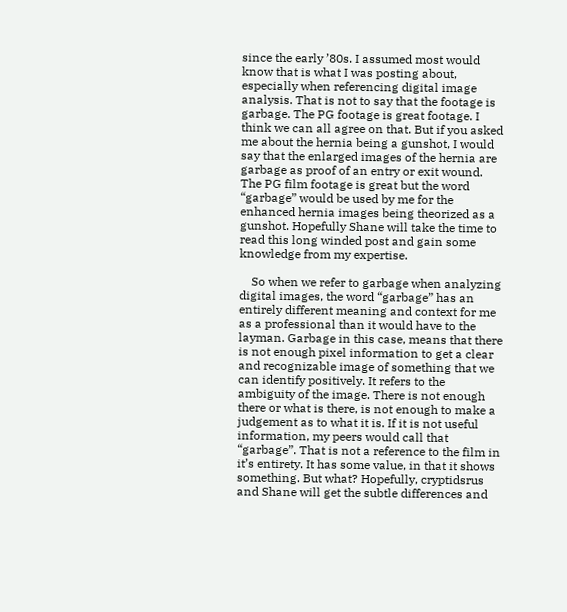since the early ’80s. I assumed most would know that is what I was posting about, especially when referencing digital image analysis. That is not to say that the footage is garbage. The PG footage is great footage. I think we can all agree on that. But if you asked me about the hernia being a gunshot, I would say that the enlarged images of the hernia are garbage as proof of an entry or exit wound. The PG film footage is great but the word “garbage” would be used by me for the enhanced hernia images being theorized as a gunshot. Hopefully Shane will take the time to read this long winded post and gain some knowledge from my expertise.

    So when we refer to garbage when analyzing digital images, the word “garbage” has an entirely different meaning and context for me as a professional than it would have to the layman. Garbage in this case, means that there is not enough pixel information to get a clear and recognizable image of something that we can identify positively. It refers to the ambiguity of the image. There is not enough there or what is there, is not enough to make a judgement as to what it is. If it is not useful information, my peers would call that “garbage”. That is not a reference to the film in it’s entirety. It has some value, in that it shows something. But what? Hopefully, cryptidsrus and Shane will get the subtle differences and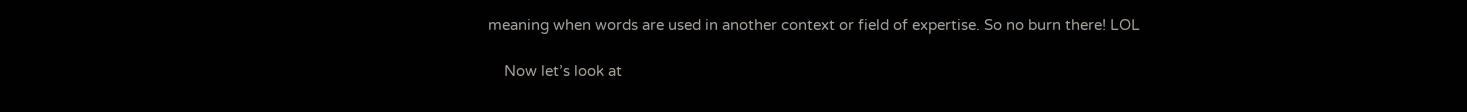meaning when words are used in another context or field of expertise. So no burn there! LOL

    Now let’s look at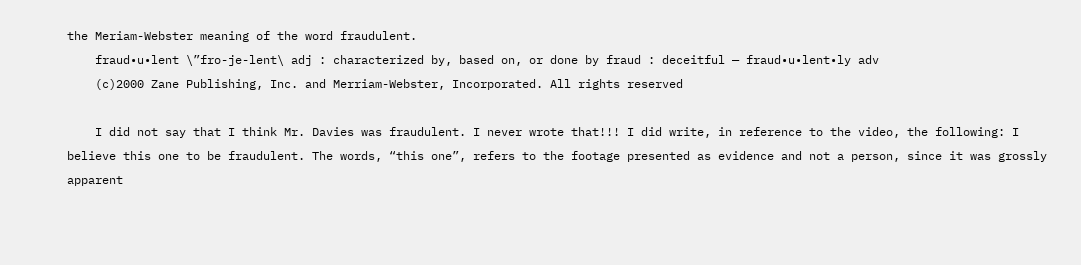the Meriam-Webster meaning of the word fraudulent.
    fraud•u•lent \”fro-je-lent\ adj : characterized by, based on, or done by fraud : deceitful — fraud•u•lent•ly adv
    (c)2000 Zane Publishing, Inc. and Merriam-Webster, Incorporated. All rights reserved

    I did not say that I think Mr. Davies was fraudulent. I never wrote that!!! I did write, in reference to the video, the following: I believe this one to be fraudulent. The words, “this one”, refers to the footage presented as evidence and not a person, since it was grossly apparent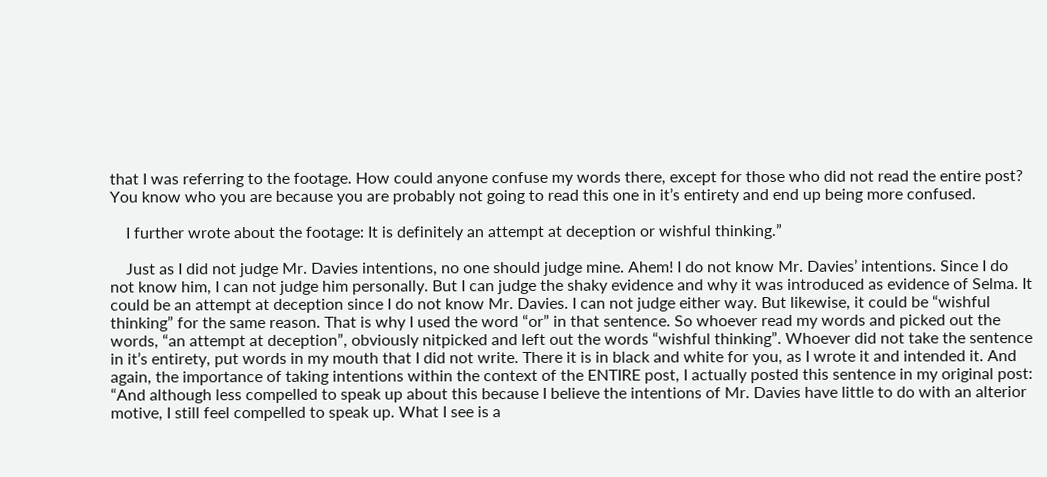that I was referring to the footage. How could anyone confuse my words there, except for those who did not read the entire post? You know who you are because you are probably not going to read this one in it’s entirety and end up being more confused.

    I further wrote about the footage: It is definitely an attempt at deception or wishful thinking.”

    Just as I did not judge Mr. Davies intentions, no one should judge mine. Ahem! I do not know Mr. Davies’ intentions. Since I do not know him, I can not judge him personally. But I can judge the shaky evidence and why it was introduced as evidence of Selma. It could be an attempt at deception since I do not know Mr. Davies. I can not judge either way. But likewise, it could be “wishful thinking” for the same reason. That is why I used the word “or” in that sentence. So whoever read my words and picked out the words, “an attempt at deception”, obviously nitpicked and left out the words “wishful thinking”. Whoever did not take the sentence in it’s entirety, put words in my mouth that I did not write. There it is in black and white for you, as I wrote it and intended it. And again, the importance of taking intentions within the context of the ENTIRE post, I actually posted this sentence in my original post: “And although less compelled to speak up about this because I believe the intentions of Mr. Davies have little to do with an alterior motive, I still feel compelled to speak up. What I see is a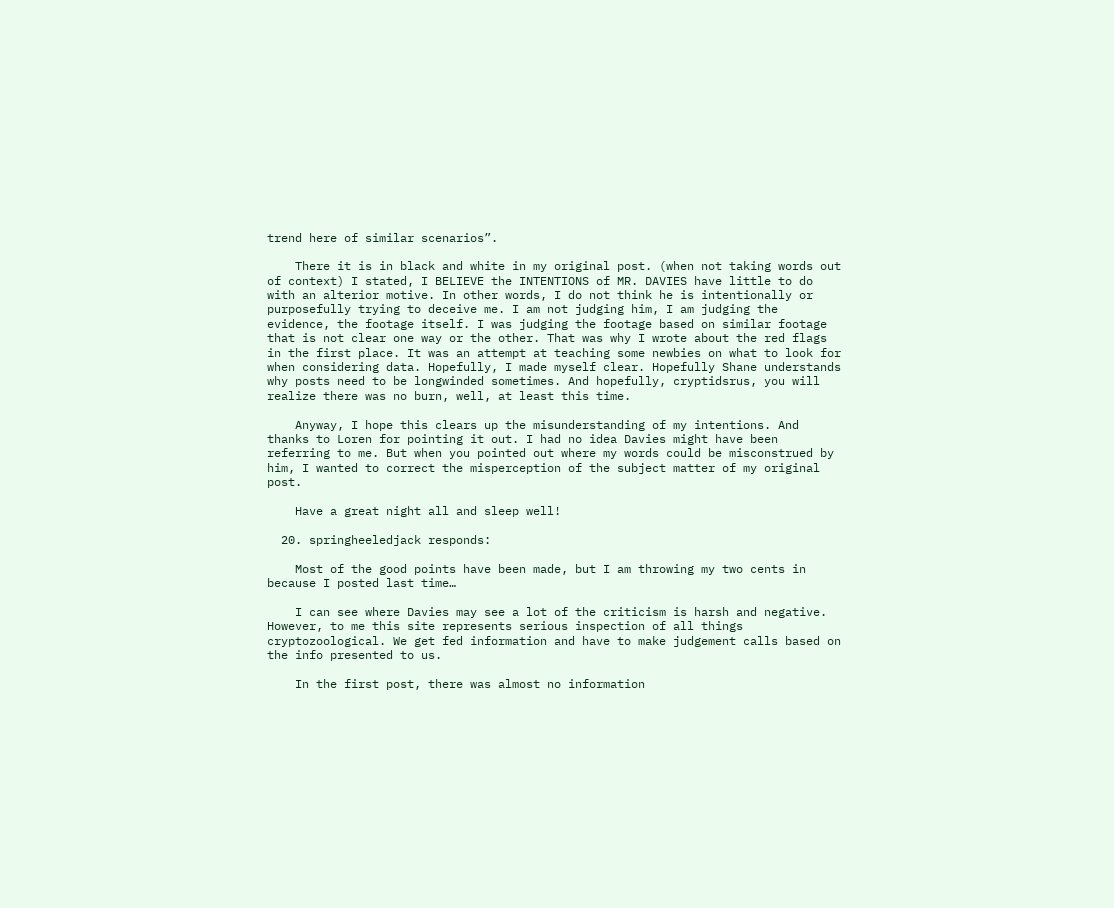trend here of similar scenarios”.

    There it is in black and white in my original post. (when not taking words out of context) I stated, I BELIEVE the INTENTIONS of MR. DAVIES have little to do with an alterior motive. In other words, I do not think he is intentionally or purposefully trying to deceive me. I am not judging him, I am judging the evidence, the footage itself. I was judging the footage based on similar footage that is not clear one way or the other. That was why I wrote about the red flags in the first place. It was an attempt at teaching some newbies on what to look for when considering data. Hopefully, I made myself clear. Hopefully Shane understands why posts need to be longwinded sometimes. And hopefully, cryptidsrus, you will realize there was no burn, well, at least this time.

    Anyway, I hope this clears up the misunderstanding of my intentions. And thanks to Loren for pointing it out. I had no idea Davies might have been referring to me. But when you pointed out where my words could be misconstrued by him, I wanted to correct the misperception of the subject matter of my original post.

    Have a great night all and sleep well!

  20. springheeledjack responds:

    Most of the good points have been made, but I am throwing my two cents in because I posted last time…

    I can see where Davies may see a lot of the criticism is harsh and negative. However, to me this site represents serious inspection of all things cryptozoological. We get fed information and have to make judgement calls based on the info presented to us.

    In the first post, there was almost no information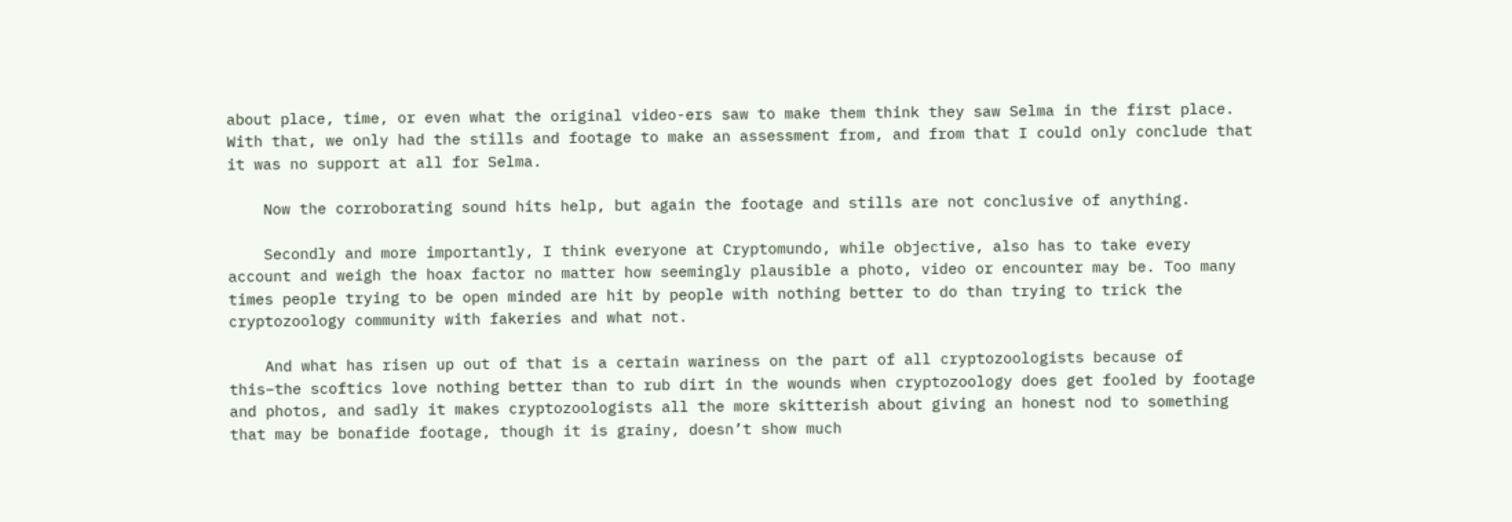about place, time, or even what the original video-ers saw to make them think they saw Selma in the first place. With that, we only had the stills and footage to make an assessment from, and from that I could only conclude that it was no support at all for Selma.

    Now the corroborating sound hits help, but again the footage and stills are not conclusive of anything.

    Secondly and more importantly, I think everyone at Cryptomundo, while objective, also has to take every account and weigh the hoax factor no matter how seemingly plausible a photo, video or encounter may be. Too many times people trying to be open minded are hit by people with nothing better to do than trying to trick the cryptozoology community with fakeries and what not.

    And what has risen up out of that is a certain wariness on the part of all cryptozoologists because of this–the scoftics love nothing better than to rub dirt in the wounds when cryptozoology does get fooled by footage and photos, and sadly it makes cryptozoologists all the more skitterish about giving an honest nod to something that may be bonafide footage, though it is grainy, doesn’t show much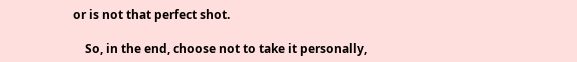or is not that perfect shot.

    So, in the end, choose not to take it personally,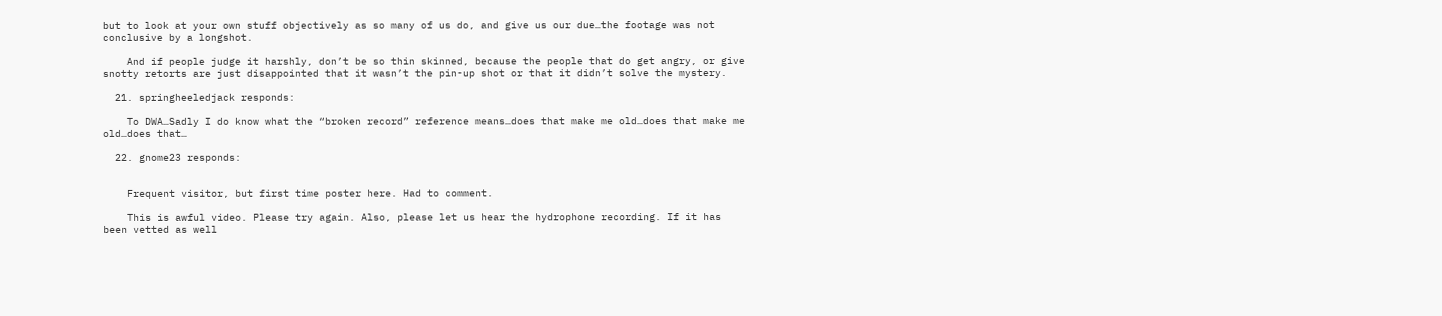but to look at your own stuff objectively as so many of us do, and give us our due…the footage was not conclusive by a longshot.

    And if people judge it harshly, don’t be so thin skinned, because the people that do get angry, or give snotty retorts are just disappointed that it wasn’t the pin-up shot or that it didn’t solve the mystery.

  21. springheeledjack responds:

    To DWA…Sadly I do know what the “broken record” reference means…does that make me old…does that make me old…does that…

  22. gnome23 responds:


    Frequent visitor, but first time poster here. Had to comment.

    This is awful video. Please try again. Also, please let us hear the hydrophone recording. If it has been vetted as well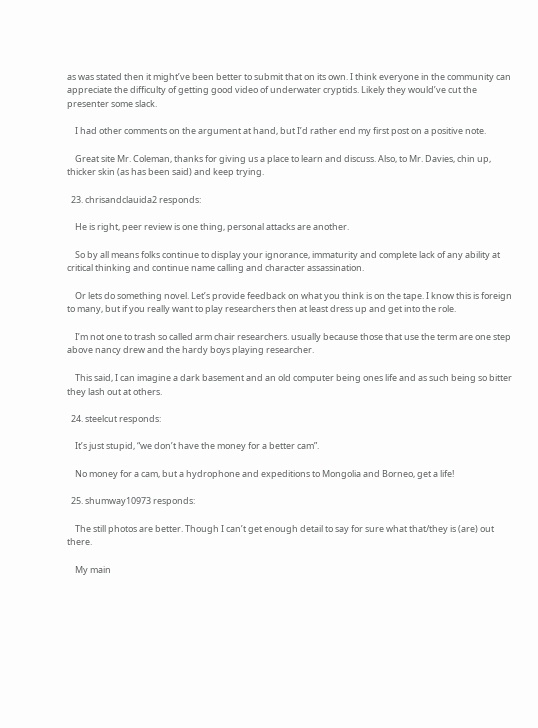as was stated then it might’ve been better to submit that on its own. I think everyone in the community can appreciate the difficulty of getting good video of underwater cryptids. Likely they would’ve cut the presenter some slack.

    I had other comments on the argument at hand, but I’d rather end my first post on a positive note.

    Great site Mr. Coleman, thanks for giving us a place to learn and discuss. Also, to Mr. Davies, chin up, thicker skin (as has been said) and keep trying.

  23. chrisandclauida2 responds:

    He is right, peer review is one thing, personal attacks are another.

    So by all means folks continue to display your ignorance, immaturity and complete lack of any ability at critical thinking and continue name calling and character assassination.

    Or lets do something novel. Let’s provide feedback on what you think is on the tape. I know this is foreign to many, but if you really want to play researchers then at least dress up and get into the role.

    I’m not one to trash so called arm chair researchers. usually because those that use the term are one step above nancy drew and the hardy boys playing researcher.

    This said, I can imagine a dark basement and an old computer being ones life and as such being so bitter they lash out at others.

  24. steelcut responds:

    It’s just stupid, “we don’t have the money for a better cam”.

    No money for a cam, but a hydrophone and expeditions to Mongolia and Borneo, get a life!

  25. shumway10973 responds:

    The still photos are better. Though I can’t get enough detail to say for sure what that/they is (are) out there.

    My main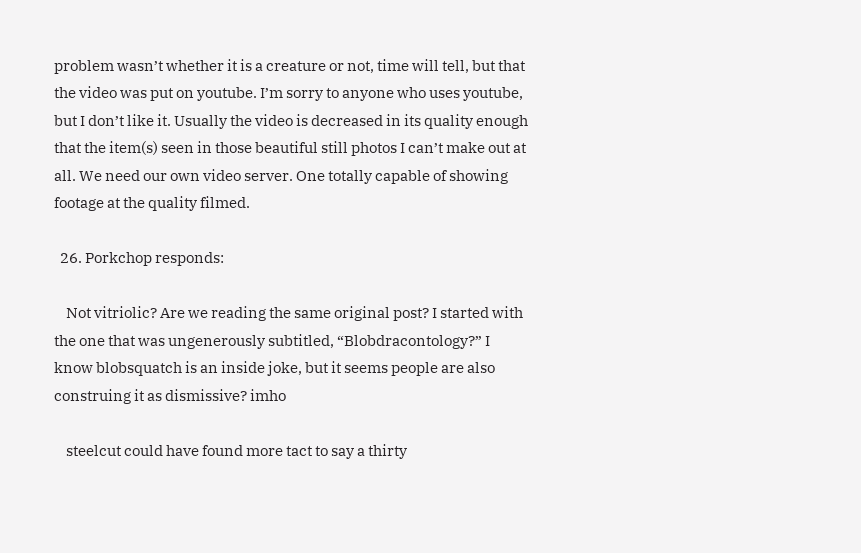problem wasn’t whether it is a creature or not, time will tell, but that the video was put on youtube. I’m sorry to anyone who uses youtube, but I don’t like it. Usually the video is decreased in its quality enough that the item(s) seen in those beautiful still photos I can’t make out at all. We need our own video server. One totally capable of showing footage at the quality filmed.

  26. Porkchop responds:

    Not vitriolic? Are we reading the same original post? I started with the one that was ungenerously subtitled, “Blobdracontology?” I know blobsquatch is an inside joke, but it seems people are also construing it as dismissive? imho

    steelcut could have found more tact to say a thirty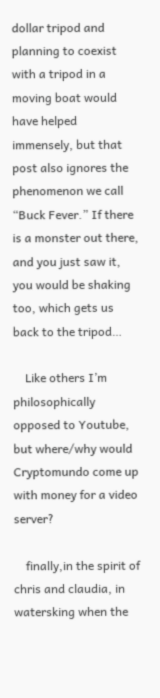dollar tripod and planning to coexist with a tripod in a moving boat would have helped immensely, but that post also ignores the phenomenon we call “Buck Fever.” If there is a monster out there, and you just saw it, you would be shaking too, which gets us back to the tripod…

    Like others I’m philosophically opposed to Youtube, but where/why would Cryptomundo come up with money for a video server?

    finally,in the spirit of chris and claudia, in watersking when the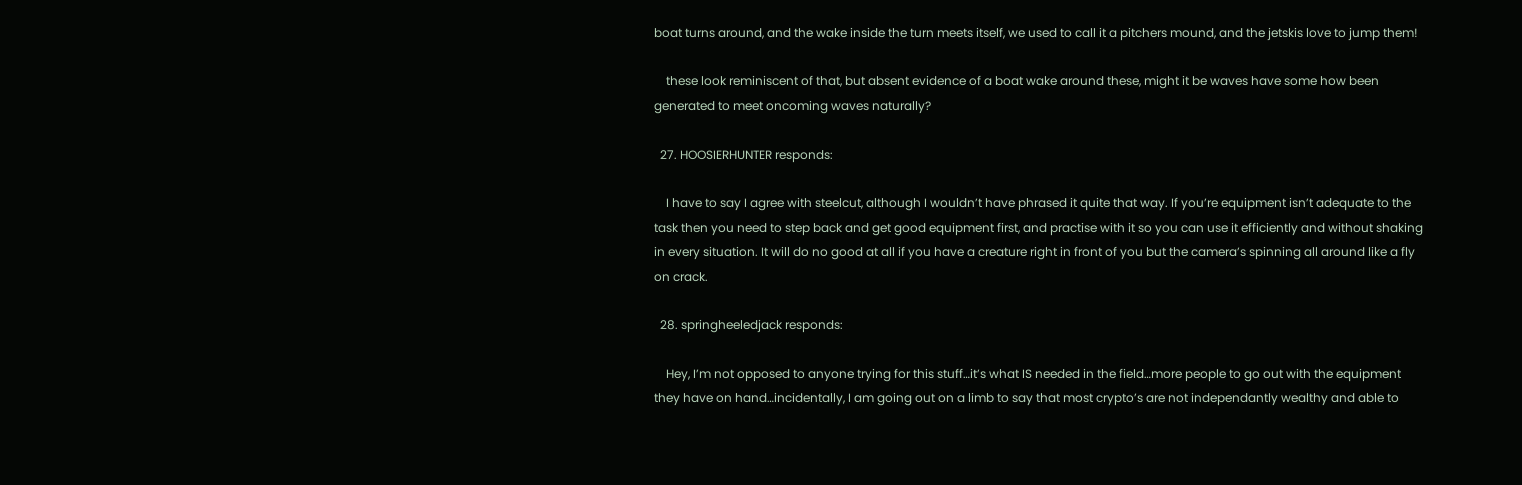boat turns around, and the wake inside the turn meets itself, we used to call it a pitchers mound, and the jetskis love to jump them!

    these look reminiscent of that, but absent evidence of a boat wake around these, might it be waves have some how been generated to meet oncoming waves naturally?

  27. HOOSIERHUNTER responds:

    I have to say I agree with steelcut, although I wouldn’t have phrased it quite that way. If you’re equipment isn’t adequate to the task then you need to step back and get good equipment first, and practise with it so you can use it efficiently and without shaking in every situation. It will do no good at all if you have a creature right in front of you but the camera’s spinning all around like a fly on crack.

  28. springheeledjack responds:

    Hey, I’m not opposed to anyone trying for this stuff…it’s what IS needed in the field…more people to go out with the equipment they have on hand…incidentally, I am going out on a limb to say that most crypto’s are not independantly wealthy and able to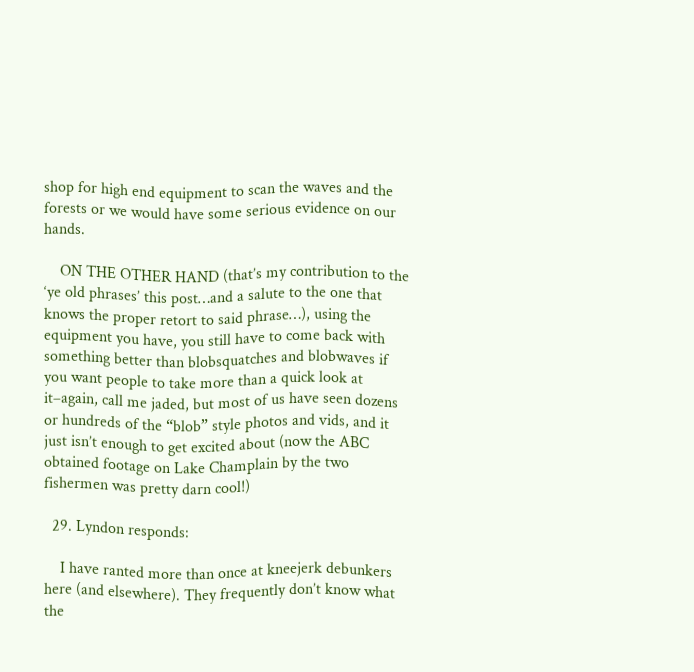shop for high end equipment to scan the waves and the forests or we would have some serious evidence on our hands.

    ON THE OTHER HAND (that’s my contribution to the ‘ye old phrases’ this post…and a salute to the one that knows the proper retort to said phrase…), using the equipment you have, you still have to come back with something better than blobsquatches and blobwaves if you want people to take more than a quick look at it–again, call me jaded, but most of us have seen dozens or hundreds of the “blob” style photos and vids, and it just isn’t enough to get excited about (now the ABC obtained footage on Lake Champlain by the two fishermen was pretty darn cool!)

  29. Lyndon responds:

    I have ranted more than once at kneejerk debunkers here (and elsewhere). They frequently don’t know what the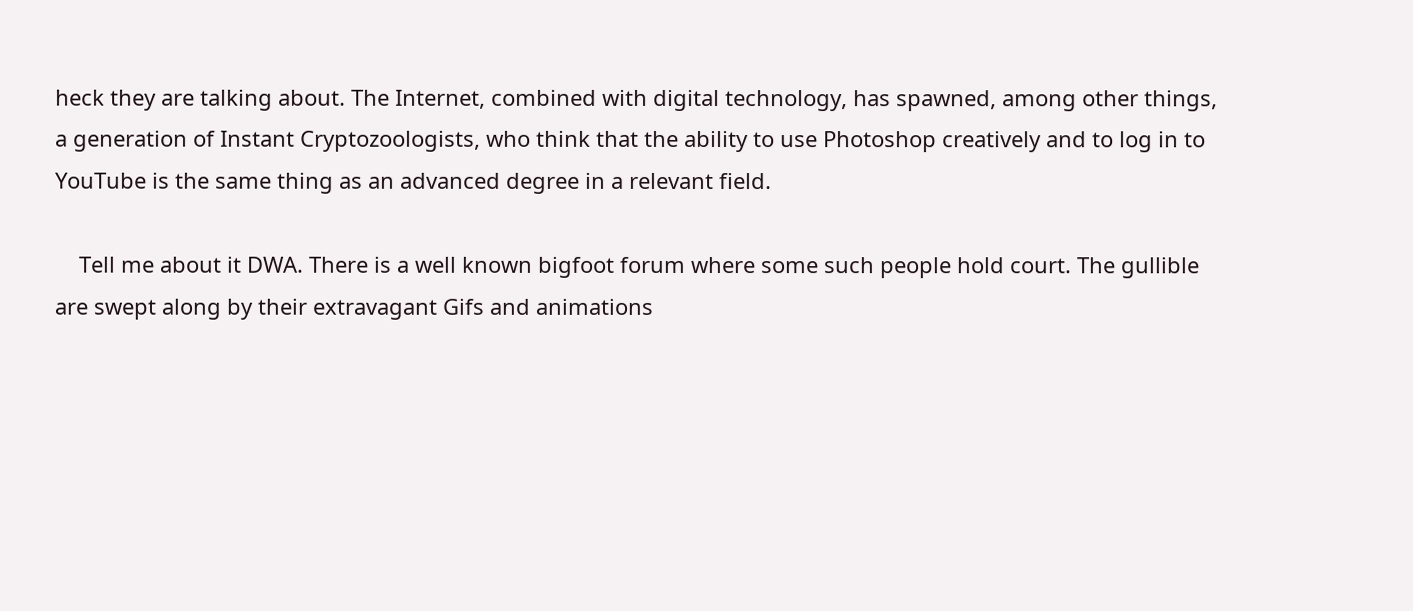heck they are talking about. The Internet, combined with digital technology, has spawned, among other things, a generation of Instant Cryptozoologists, who think that the ability to use Photoshop creatively and to log in to YouTube is the same thing as an advanced degree in a relevant field.

    Tell me about it DWA. There is a well known bigfoot forum where some such people hold court. The gullible are swept along by their extravagant Gifs and animations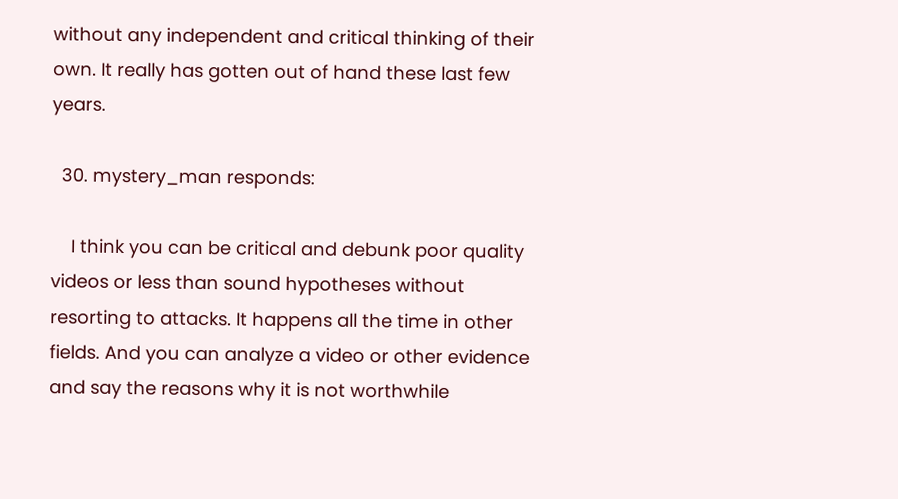without any independent and critical thinking of their own. It really has gotten out of hand these last few years.

  30. mystery_man responds:

    I think you can be critical and debunk poor quality videos or less than sound hypotheses without resorting to attacks. It happens all the time in other fields. And you can analyze a video or other evidence and say the reasons why it is not worthwhile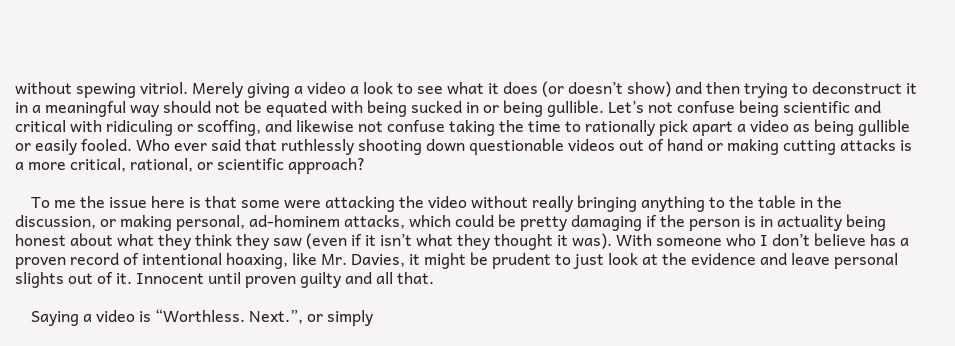without spewing vitriol. Merely giving a video a look to see what it does (or doesn’t show) and then trying to deconstruct it in a meaningful way should not be equated with being sucked in or being gullible. Let’s not confuse being scientific and critical with ridiculing or scoffing, and likewise not confuse taking the time to rationally pick apart a video as being gullible or easily fooled. Who ever said that ruthlessly shooting down questionable videos out of hand or making cutting attacks is a more critical, rational, or scientific approach?

    To me the issue here is that some were attacking the video without really bringing anything to the table in the discussion, or making personal, ad-hominem attacks, which could be pretty damaging if the person is in actuality being honest about what they think they saw (even if it isn’t what they thought it was). With someone who I don’t believe has a proven record of intentional hoaxing, like Mr. Davies, it might be prudent to just look at the evidence and leave personal slights out of it. Innocent until proven guilty and all that.

    Saying a video is “Worthless. Next.”, or simply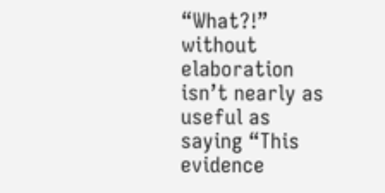“What?!” without elaboration isn’t nearly as useful as saying “This evidence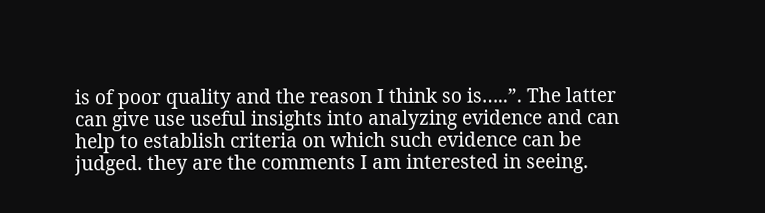is of poor quality and the reason I think so is…..”. The latter can give use useful insights into analyzing evidence and can help to establish criteria on which such evidence can be judged. they are the comments I am interested in seeing.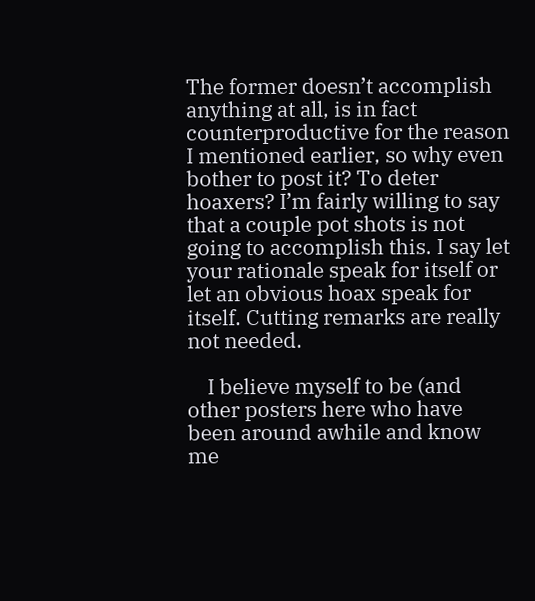The former doesn’t accomplish anything at all, is in fact counterproductive for the reason I mentioned earlier, so why even bother to post it? To deter hoaxers? I’m fairly willing to say that a couple pot shots is not going to accomplish this. I say let your rationale speak for itself or let an obvious hoax speak for itself. Cutting remarks are really not needed.

    I believe myself to be (and other posters here who have been around awhile and know me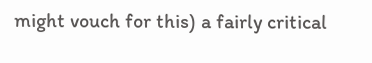might vouch for this) a fairly critical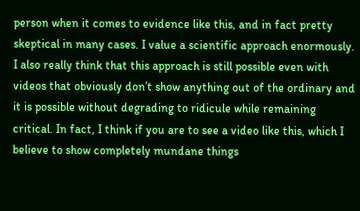person when it comes to evidence like this, and in fact pretty skeptical in many cases. I value a scientific approach enormously. I also really think that this approach is still possible even with videos that obviously don’t show anything out of the ordinary and it is possible without degrading to ridicule while remaining critical. In fact, I think if you are to see a video like this, which I believe to show completely mundane things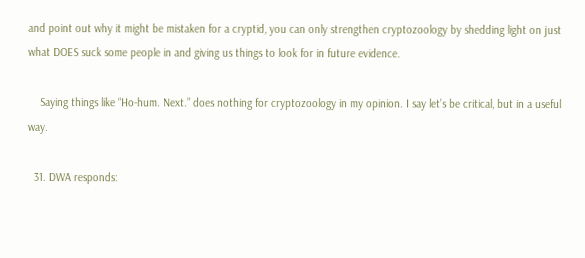and point out why it might be mistaken for a cryptid, you can only strengthen cryptozoology by shedding light on just what DOES suck some people in and giving us things to look for in future evidence.

    Saying things like “Ho-hum. Next.” does nothing for cryptozoology in my opinion. I say let’s be critical, but in a useful way.

  31. DWA responds: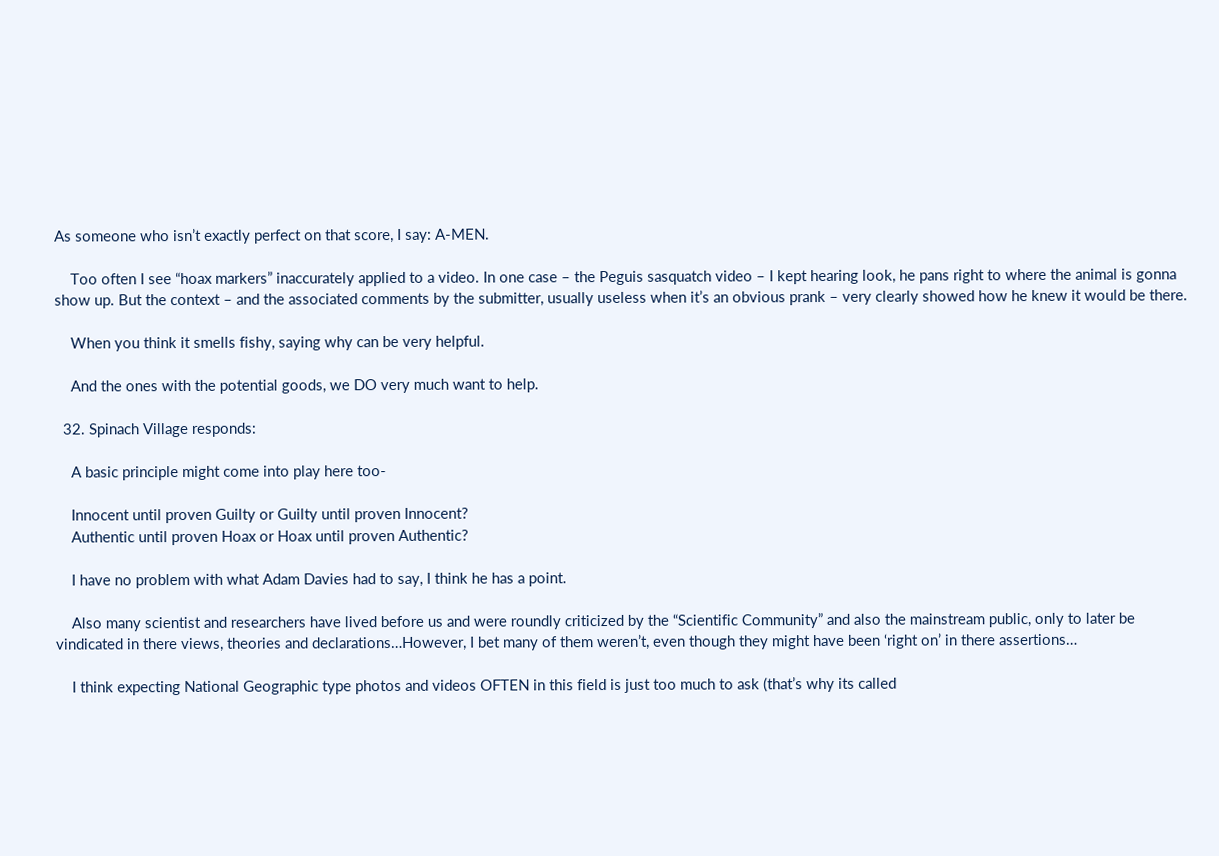As someone who isn’t exactly perfect on that score, I say: A-MEN.

    Too often I see “hoax markers” inaccurately applied to a video. In one case – the Peguis sasquatch video – I kept hearing look, he pans right to where the animal is gonna show up. But the context – and the associated comments by the submitter, usually useless when it’s an obvious prank – very clearly showed how he knew it would be there.

    When you think it smells fishy, saying why can be very helpful.

    And the ones with the potential goods, we DO very much want to help.

  32. Spinach Village responds:

    A basic principle might come into play here too-

    Innocent until proven Guilty or Guilty until proven Innocent?
    Authentic until proven Hoax or Hoax until proven Authentic?

    I have no problem with what Adam Davies had to say, I think he has a point.

    Also many scientist and researchers have lived before us and were roundly criticized by the “Scientific Community” and also the mainstream public, only to later be vindicated in there views, theories and declarations…However, I bet many of them weren’t, even though they might have been ‘right on’ in there assertions…

    I think expecting National Geographic type photos and videos OFTEN in this field is just too much to ask (that’s why its called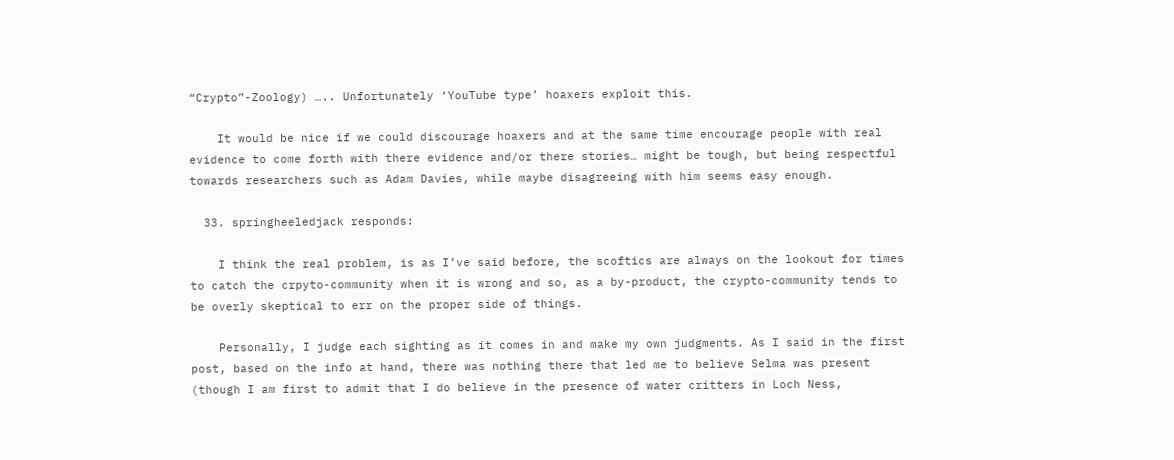“Crypto”-Zoology) ….. Unfortunately ‘YouTube type’ hoaxers exploit this.

    It would be nice if we could discourage hoaxers and at the same time encourage people with real evidence to come forth with there evidence and/or there stories… might be tough, but being respectful towards researchers such as Adam Davies, while maybe disagreeing with him seems easy enough.

  33. springheeledjack responds:

    I think the real problem, is as I’ve said before, the scoftics are always on the lookout for times to catch the crpyto-community when it is wrong and so, as a by-product, the crypto-community tends to be overly skeptical to err on the proper side of things.

    Personally, I judge each sighting as it comes in and make my own judgments. As I said in the first post, based on the info at hand, there was nothing there that led me to believe Selma was present (though I am first to admit that I do believe in the presence of water critters in Loch Ness,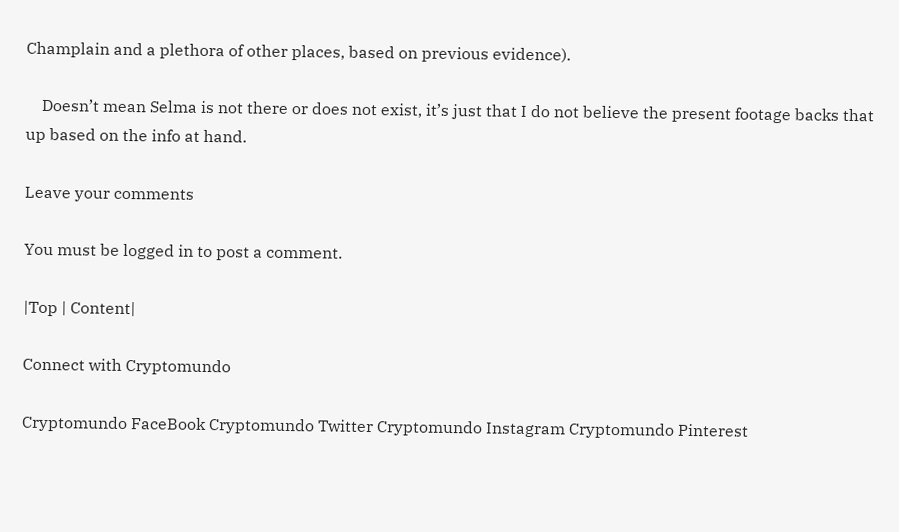Champlain and a plethora of other places, based on previous evidence).

    Doesn’t mean Selma is not there or does not exist, it’s just that I do not believe the present footage backs that up based on the info at hand.

Leave your comments

You must be logged in to post a comment.

|Top | Content|

Connect with Cryptomundo

Cryptomundo FaceBook Cryptomundo Twitter Cryptomundo Instagram Cryptomundo Pinterest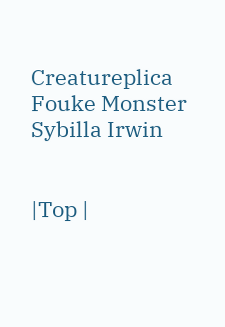Creatureplica Fouke Monster Sybilla Irwin


|Top |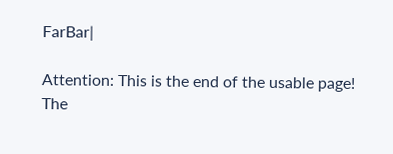FarBar|

Attention: This is the end of the usable page!
The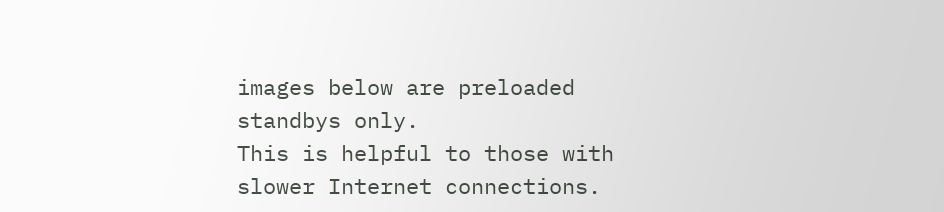images below are preloaded standbys only.
This is helpful to those with slower Internet connections.